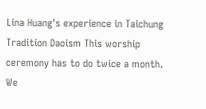Lina Huang's experience in Taichung
Tradition Daoism This worship ceremony has to do twice a month. We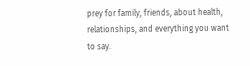prey for family, friends, about health, relationships, and everything you want to say.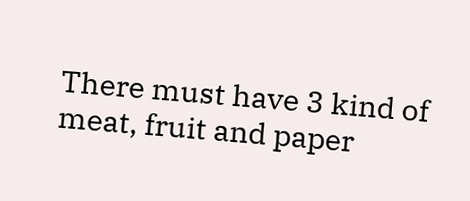There must have 3 kind of meat, fruit and paper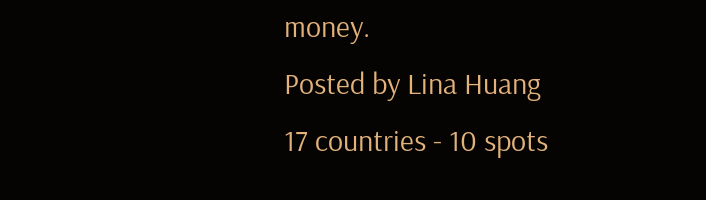money.
Posted by Lina Huang
17 countries - 10 spots